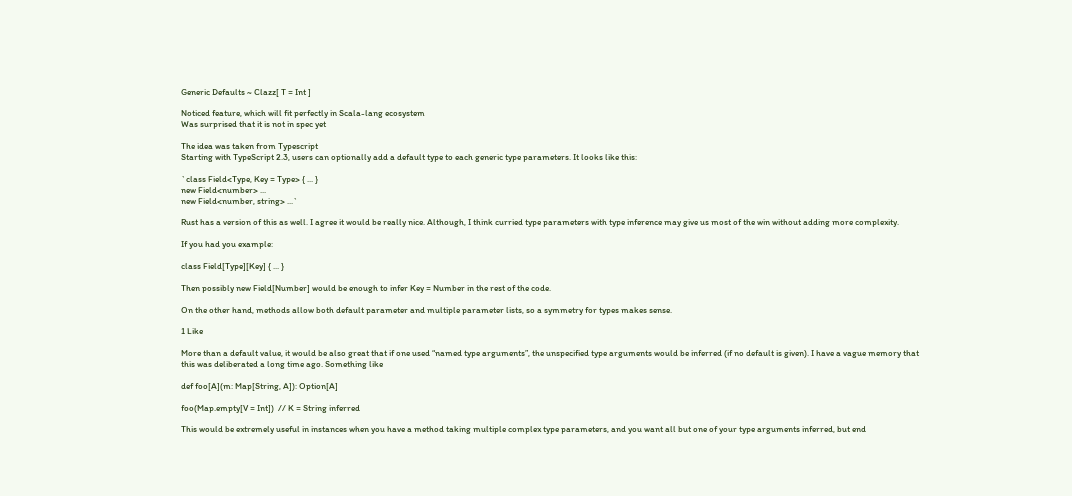Generic Defaults ~ Clazz[ T = Int ]

Noticed feature, which will fit perfectly in Scala-lang ecosystem
Was surprised that it is not in spec yet

The idea was taken from Typescript
Starting with TypeScript 2.3, users can optionally add a default type to each generic type parameters. It looks like this:

`class Field<Type, Key = Type> { ... }
new Field<number> ...
new Field<number, string> ...`

Rust has a version of this as well. I agree it would be really nice. Although, I think curried type parameters with type inference may give us most of the win without adding more complexity.

If you had you example:

class Field[Type][Key] { ... }

Then possibly new Field[Number] would be enough to infer Key = Number in the rest of the code.

On the other hand, methods allow both default parameter and multiple parameter lists, so a symmetry for types makes sense.

1 Like

More than a default value, it would be also great that if one used “named type arguments”, the unspecified type arguments would be inferred (if no default is given). I have a vague memory that this was deliberated a long time ago. Something like

def foo[A](m: Map[String, A]): Option[A]

foo(Map.empty[V = Int])  // K = String inferred

This would be extremely useful in instances when you have a method taking multiple complex type parameters, and you want all but one of your type arguments inferred, but end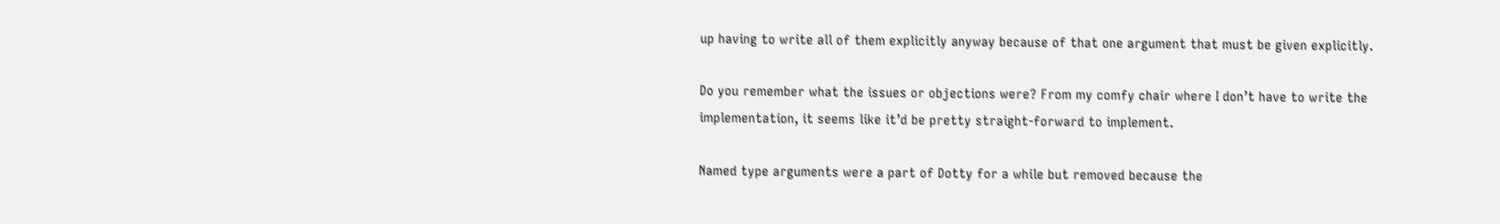up having to write all of them explicitly anyway because of that one argument that must be given explicitly.

Do you remember what the issues or objections were? From my comfy chair where I don’t have to write the implementation, it seems like it’d be pretty straight-forward to implement.

Named type arguments were a part of Dotty for a while but removed because the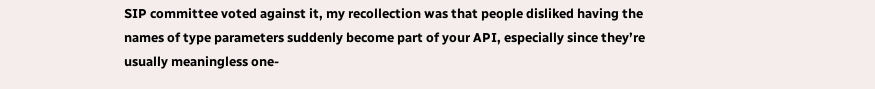SIP committee voted against it, my recollection was that people disliked having the names of type parameters suddenly become part of your API, especially since they’re usually meaningless one-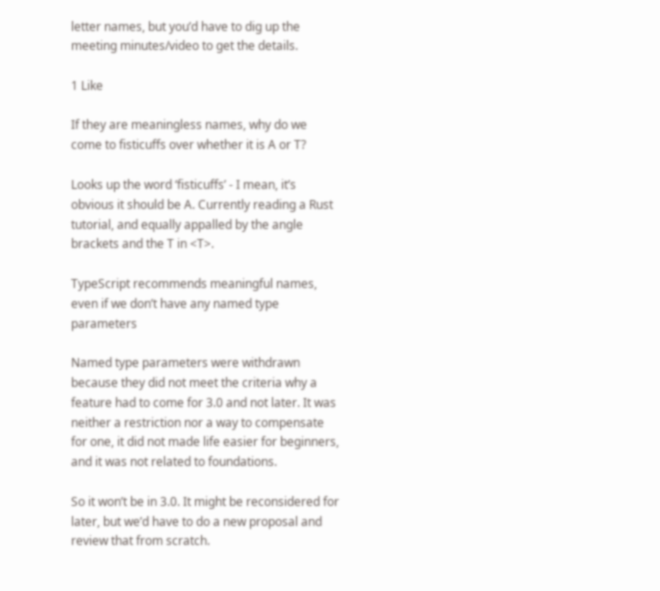letter names, but you’d have to dig up the meeting minutes/video to get the details.

1 Like

If they are meaningless names, why do we come to fisticuffs over whether it is A or T?

Looks up the word ‘fisticuffs’ - I mean, it’s obvious it should be A. Currently reading a Rust tutorial, and equally appalled by the angle brackets and the T in <T>.

TypeScript recommends meaningful names, even if we don’t have any named type parameters

Named type parameters were withdrawn because they did not meet the criteria why a feature had to come for 3.0 and not later. It was neither a restriction nor a way to compensate for one, it did not made life easier for beginners, and it was not related to foundations.

So it won’t be in 3.0. It might be reconsidered for later, but we’d have to do a new proposal and review that from scratch.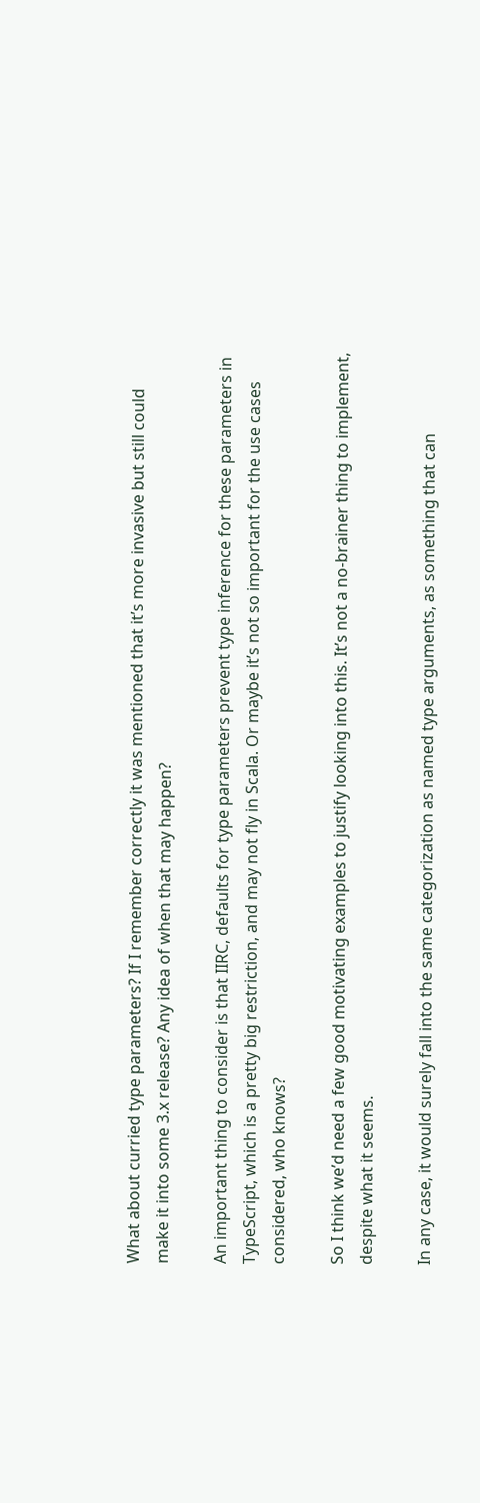What about curried type parameters? If I remember correctly it was mentioned that it’s more invasive but still could make it into some 3.x release? Any idea of when that may happen?

An important thing to consider is that IIRC, defaults for type parameters prevent type inference for these parameters in TypeScript, which is a pretty big restriction, and may not fly in Scala. Or maybe it’s not so important for the use cases considered, who knows?

So I think we’d need a few good motivating examples to justify looking into this. It’s not a no-brainer thing to implement, despite what it seems.

In any case, it would surely fall into the same categorization as named type arguments, as something that can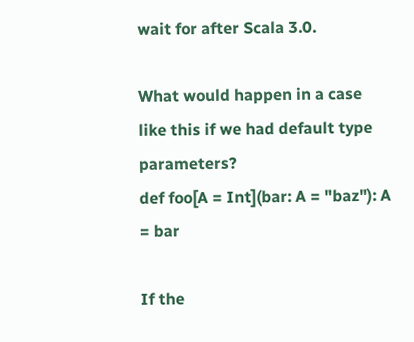wait for after Scala 3.0.

What would happen in a case like this if we had default type parameters?
def foo[A = Int](bar: A = "baz"): A = bar

If the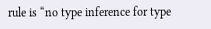rule is “no type inference for type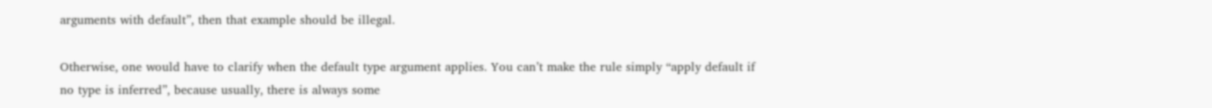arguments with default”, then that example should be illegal.

Otherwise, one would have to clarify when the default type argument applies. You can’t make the rule simply “apply default if no type is inferred”, because usually, there is always some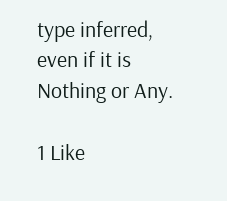type inferred, even if it is Nothing or Any.

1 Like